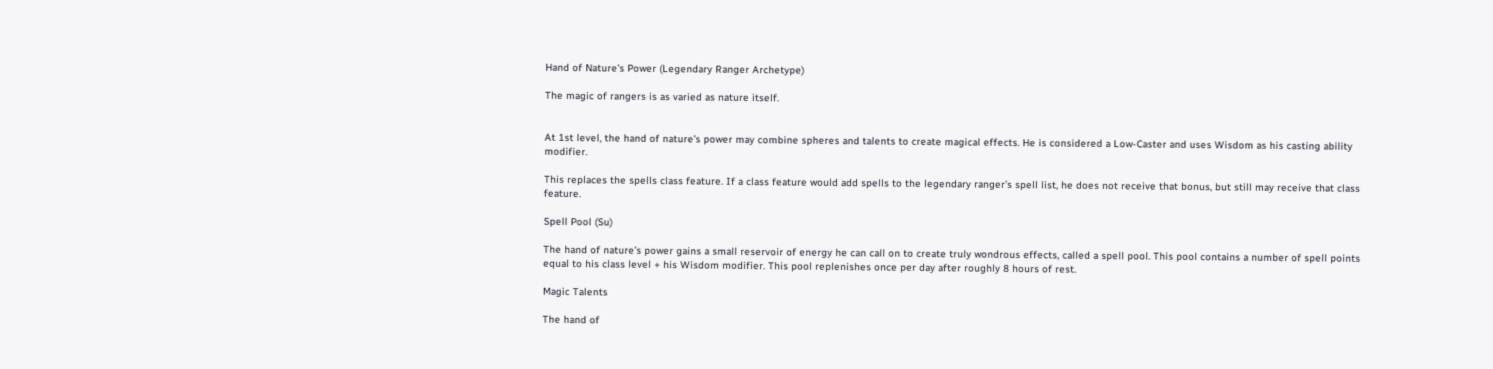Hand of Nature’s Power (Legendary Ranger Archetype)

The magic of rangers is as varied as nature itself.


At 1st level, the hand of nature’s power may combine spheres and talents to create magical effects. He is considered a Low-Caster and uses Wisdom as his casting ability modifier.

This replaces the spells class feature. If a class feature would add spells to the legendary ranger’s spell list, he does not receive that bonus, but still may receive that class feature.

Spell Pool (Su)

The hand of nature’s power gains a small reservoir of energy he can call on to create truly wondrous effects, called a spell pool. This pool contains a number of spell points equal to his class level + his Wisdom modifier. This pool replenishes once per day after roughly 8 hours of rest.

Magic Talents

The hand of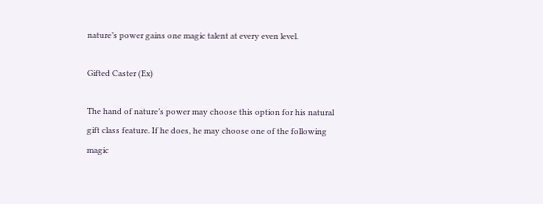nature’s power gains one magic talent at every even level.

Gifted Caster (Ex)

The hand of nature’s power may choose this option for his natural gift class feature. If he does, he may choose one of the following magic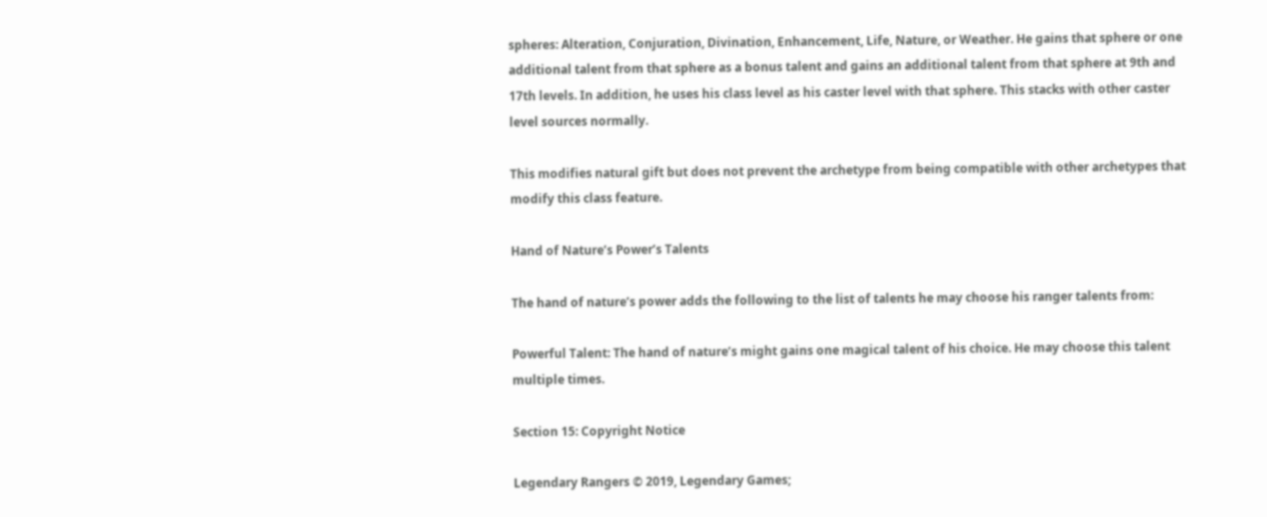spheres: Alteration, Conjuration, Divination, Enhancement, Life, Nature, or Weather. He gains that sphere or one additional talent from that sphere as a bonus talent and gains an additional talent from that sphere at 9th and 17th levels. In addition, he uses his class level as his caster level with that sphere. This stacks with other caster level sources normally.

This modifies natural gift but does not prevent the archetype from being compatible with other archetypes that modify this class feature.

Hand of Nature’s Power’s Talents

The hand of nature’s power adds the following to the list of talents he may choose his ranger talents from:

Powerful Talent: The hand of nature’s might gains one magical talent of his choice. He may choose this talent multiple times.

Section 15: Copyright Notice

Legendary Rangers © 2019, Legendary Games;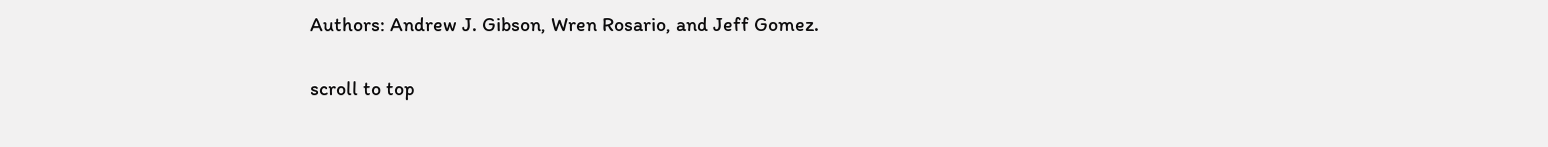Authors: Andrew J. Gibson, Wren Rosario, and Jeff Gomez.

scroll to top